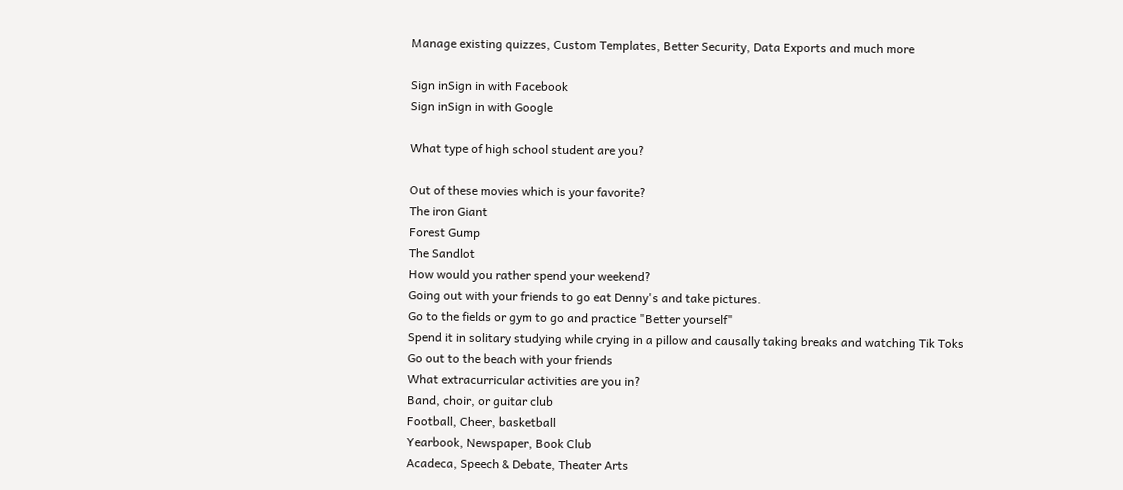Manage existing quizzes, Custom Templates, Better Security, Data Exports and much more

Sign inSign in with Facebook
Sign inSign in with Google

What type of high school student are you?

Out of these movies which is your favorite?
The iron Giant
Forest Gump
The Sandlot
How would you rather spend your weekend?
Going out with your friends to go eat Denny's and take pictures.
Go to the fields or gym to go and practice "Better yourself"
Spend it in solitary studying while crying in a pillow and causally taking breaks and watching Tik Toks
Go out to the beach with your friends
What extracurricular activities are you in?
Band, choir, or guitar club
Football, Cheer, basketball
Yearbook, Newspaper, Book Club
Acadeca, Speech & Debate, Theater Arts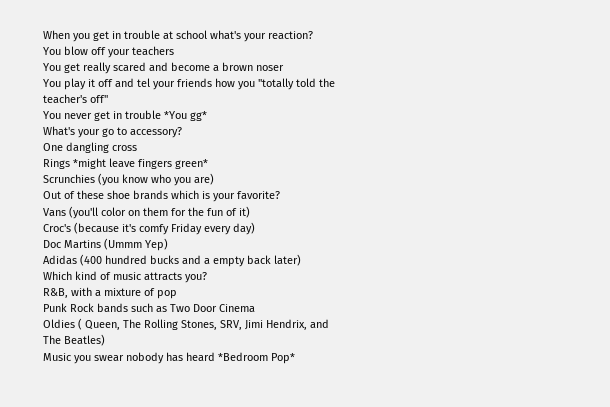When you get in trouble at school what's your reaction?
You blow off your teachers
You get really scared and become a brown noser
You play it off and tel your friends how you "totally told the teacher's off"
You never get in trouble *You gg*
What's your go to accessory?
One dangling cross
Rings *might leave fingers green*
Scrunchies (you know who you are)
Out of these shoe brands which is your favorite?
Vans (you'll color on them for the fun of it)
Croc's (because it's comfy Friday every day)
Doc Martins (Ummm Yep)
Adidas (400 hundred bucks and a empty back later)
Which kind of music attracts you?
R&B, with a mixture of pop
Punk Rock bands such as Two Door Cinema
Oldies ( Queen, The Rolling Stones, SRV, Jimi Hendrix, and The Beatles)
Music you swear nobody has heard *Bedroom Pop*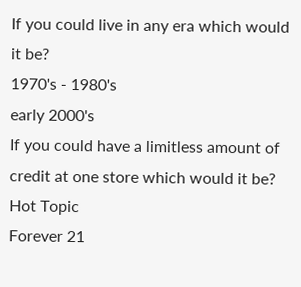If you could live in any era which would it be?
1970's - 1980's
early 2000's
If you could have a limitless amount of credit at one store which would it be?
Hot Topic
Forever 21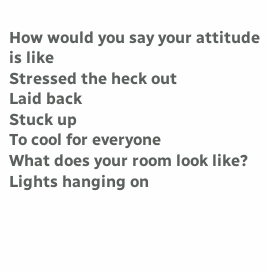How would you say your attitude is like
Stressed the heck out
Laid back
Stuck up
To cool for everyone
What does your room look like?
Lights hanging on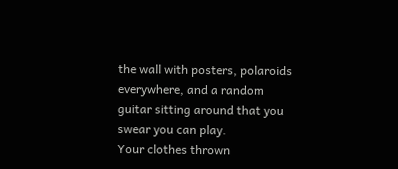the wall with posters, polaroids everywhere, and a random guitar sitting around that you swear you can play.
Your clothes thrown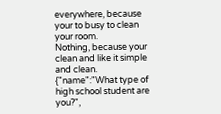everywhere, because your to busy to clean your room.
Nothing, because your clean and like it simple and clean.
{"name":"What type of high school student are you?",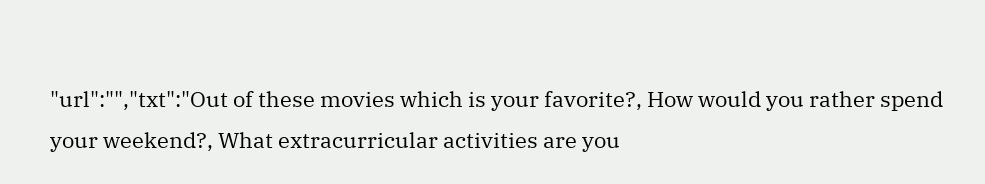"url":"","txt":"Out of these movies which is your favorite?, How would you rather spend your weekend?, What extracurricular activities are you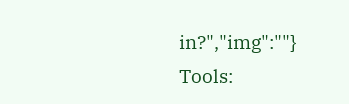in?","img":""}
Tools: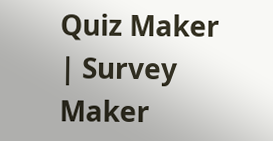Quiz Maker | Survey Maker